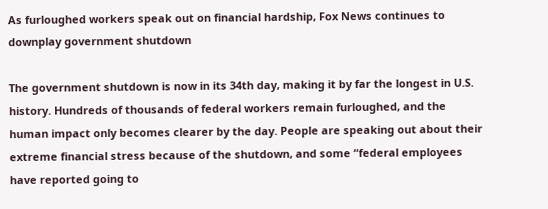As furloughed workers speak out on financial hardship, Fox News continues to downplay government shutdown

The government shutdown is now in its 34th day, making it by far the longest in U.S. history. Hundreds of thousands of federal workers remain furloughed, and the human impact only becomes clearer by the day. People are speaking out about their extreme financial stress because of the shutdown, and some “federal employees have reported going to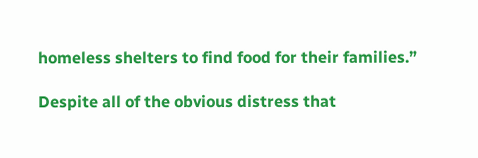homeless shelters to find food for their families.”

Despite all of the obvious distress that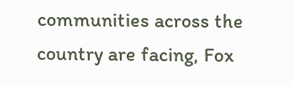communities across the country are facing, Fox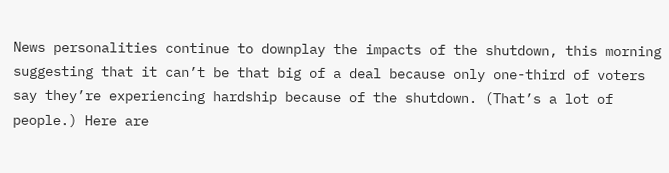News personalities continue to downplay the impacts of the shutdown, this morning suggesting that it can’t be that big of a deal because only one-third of voters say they’re experiencing hardship because of the shutdown. (That’s a lot of people.) Here are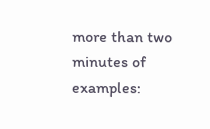more than two minutes of examples: